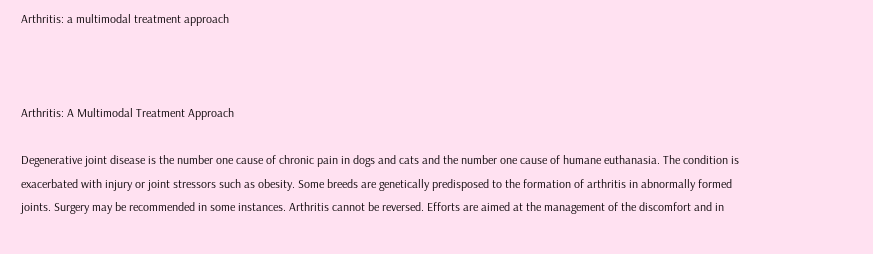Arthritis: a multimodal treatment approach



Arthritis: A Multimodal Treatment Approach

Degenerative joint disease is the number one cause of chronic pain in dogs and cats and the number one cause of humane euthanasia. The condition is exacerbated with injury or joint stressors such as obesity. Some breeds are genetically predisposed to the formation of arthritis in abnormally formed joints. Surgery may be recommended in some instances. Arthritis cannot be reversed. Efforts are aimed at the management of the discomfort and in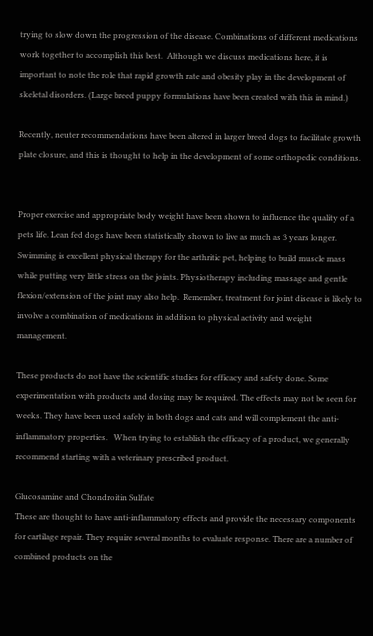trying to slow down the progression of the disease. Combinations of different medications work together to accomplish this best.  Although we discuss medications here, it is important to note the role that rapid growth rate and obesity play in the development of skeletal disorders. (Large breed puppy formulations have been created with this in mind.)

Recently, neuter recommendations have been altered in larger breed dogs to facilitate growth plate closure, and this is thought to help in the development of some orthopedic conditions.


Proper exercise and appropriate body weight have been shown to influence the quality of a pets life. Lean fed dogs have been statistically shown to live as much as 3 years longer. Swimming is excellent physical therapy for the arthritic pet, helping to build muscle mass while putting very little stress on the joints. Physiotherapy including massage and gentle flexion/extension of the joint may also help.  Remember, treatment for joint disease is likely to involve a combination of medications in addition to physical activity and weight management.

These products do not have the scientific studies for efficacy and safety done. Some experimentation with products and dosing may be required. The effects may not be seen for weeks. They have been used safely in both dogs and cats and will complement the anti-inflammatory properties.   When trying to establish the efficacy of a product, we generally recommend starting with a veterinary prescribed product.

Glucosamine and Chondroitin Sulfate
These are thought to have anti-inflammatory effects and provide the necessary components for cartilage repair. They require several months to evaluate response. There are a number of combined products on the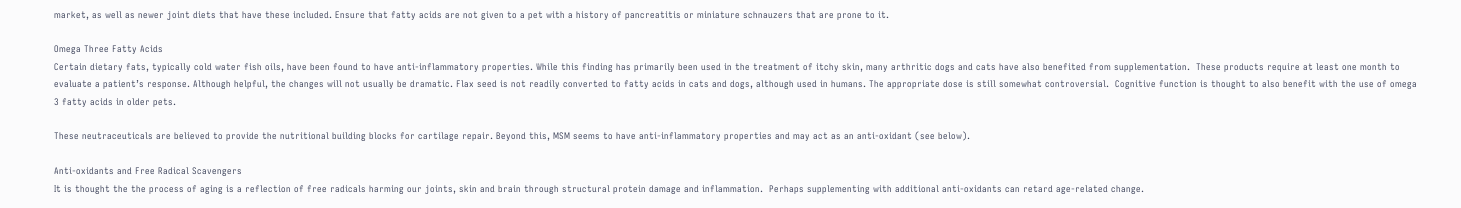market, as well as newer joint diets that have these included. Ensure that fatty acids are not given to a pet with a history of pancreatitis or miniature schnauzers that are prone to it.

Omega Three Fatty Acids
Certain dietary fats, typically cold water fish oils, have been found to have anti-inflammatory properties. While this finding has primarily been used in the treatment of itchy skin, many arthritic dogs and cats have also benefited from supplementation.  These products require at least one month to evaluate a patient’s response. Although helpful, the changes will not usually be dramatic. Flax seed is not readily converted to fatty acids in cats and dogs, although used in humans. The appropriate dose is still somewhat controversial.  Cognitive function is thought to also benefit with the use of omega 3 fatty acids in older pets.

These neutraceuticals are believed to provide the nutritional building blocks for cartilage repair. Beyond this, MSM seems to have anti-inflammatory properties and may act as an anti-oxidant (see below).

Anti-oxidants and Free Radical Scavengers
It is thought the the process of aging is a reflection of free radicals harming our joints, skin and brain through structural protein damage and inflammation.  Perhaps supplementing with additional anti-oxidants can retard age-related change.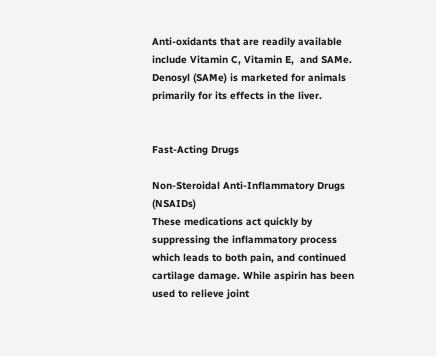Anti-oxidants that are readily available include Vitamin C, Vitamin E,  and SAMe. Denosyl (SAMe) is marketed for animals primarily for its effects in the liver.


Fast-Acting Drugs

Non-Steroidal Anti-Inflammatory Drugs (NSAIDs)
These medications act quickly by suppressing the inflammatory process which leads to both pain, and continued cartilage damage. While aspirin has been used to relieve joint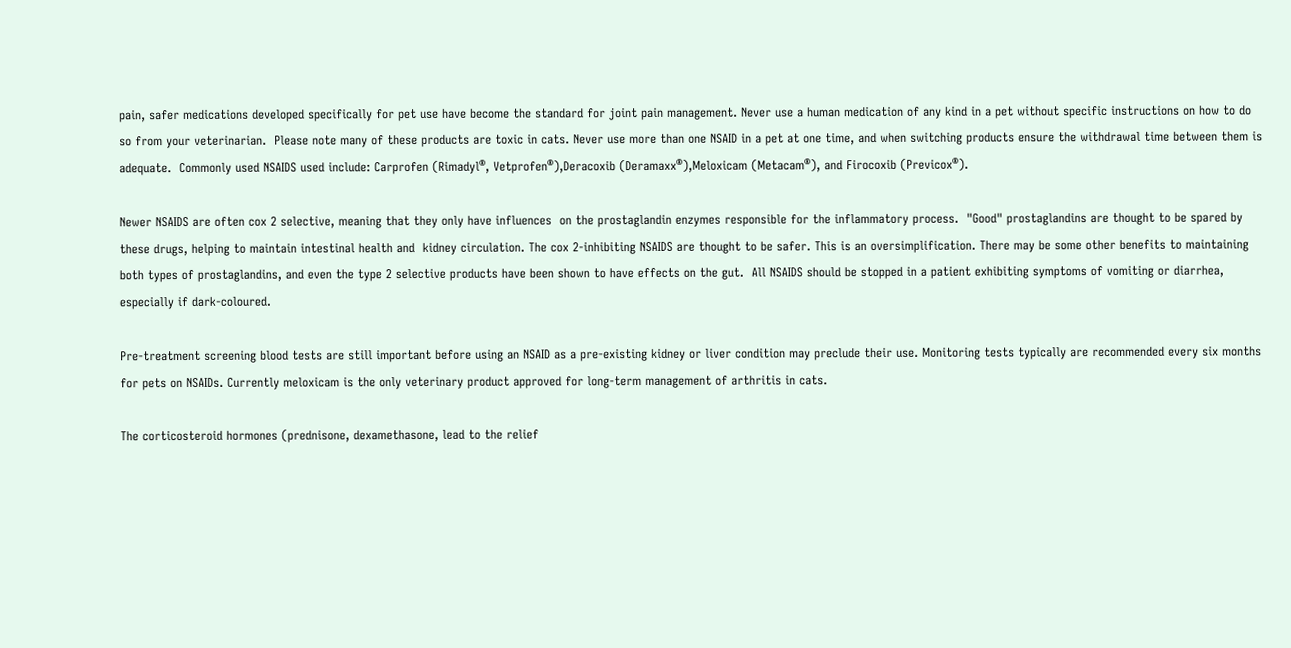pain, safer medications developed specifically for pet use have become the standard for joint pain management. Never use a human medication of any kind in a pet without specific instructions on how to do so from your veterinarian.  Please note many of these products are toxic in cats. Never use more than one NSAID in a pet at one time, and when switching products ensure the withdrawal time between them is adequate.  Commonly used NSAIDS used include: Carprofen (Rimadyl®, Vetprofen®),Deracoxib (Deramaxx®),Meloxicam (Metacam®), and Firocoxib (Previcox®).

Newer NSAIDS are often cox 2 selective, meaning that they only have influences  on the prostaglandin enzymes responsible for the inflammatory process.  "Good" prostaglandins are thought to be spared by these drugs, helping to maintain intestinal health and  kidney circulation. The cox 2-inhibiting NSAIDS are thought to be safer. This is an oversimplification. There may be some other benefits to maintaining both types of prostaglandins, and even the type 2 selective products have been shown to have effects on the gut.  All NSAIDS should be stopped in a patient exhibiting symptoms of vomiting or diarrhea, especially if dark-coloured.

Pre-treatment screening blood tests are still important before using an NSAID as a pre-existing kidney or liver condition may preclude their use. Monitoring tests typically are recommended every six months for pets on NSAIDs. Currently meloxicam is the only veterinary product approved for long-term management of arthritis in cats.

The corticosteroid hormones (prednisone, dexamethasone, lead to the relief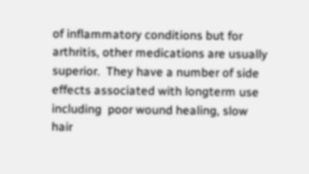of inflammatory conditions but for arthritis, other medications are usually superior.  They have a number of side effects associated with longterm use including  poor wound healing, slow hair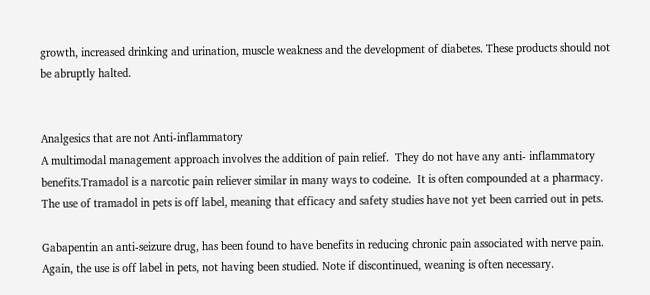growth, increased drinking and urination, muscle weakness and the development of diabetes. These products should not be abruptly halted.


Analgesics that are not Anti-inflammatory
A multimodal management approach involves the addition of pain relief.  They do not have any anti- inflammatory benefits.Tramadol is a narcotic pain reliever similar in many ways to codeine.  It is often compounded at a pharmacy.  The use of tramadol in pets is off label, meaning that efficacy and safety studies have not yet been carried out in pets.

Gabapentin an anti-seizure drug, has been found to have benefits in reducing chronic pain associated with nerve pain.  Again, the use is off label in pets, not having been studied. Note if discontinued, weaning is often necessary.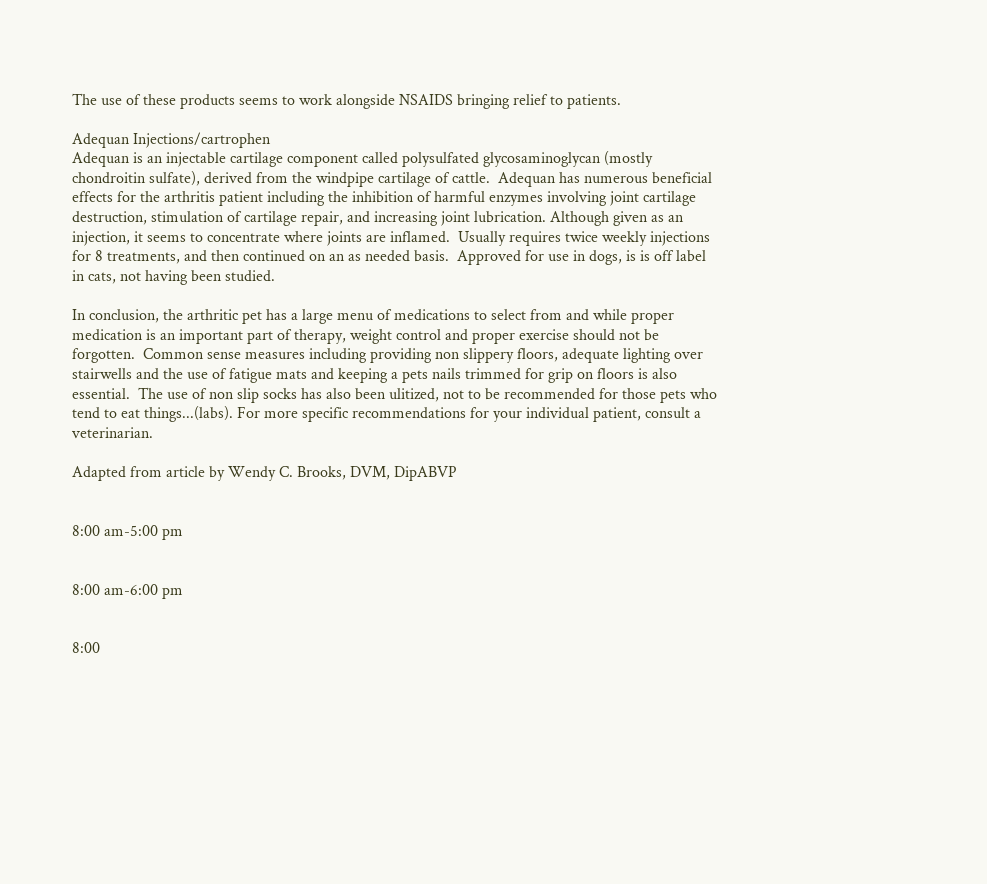The use of these products seems to work alongside NSAIDS bringing relief to patients.

Adequan Injections/cartrophen
Adequan is an injectable cartilage component called polysulfated glycosaminoglycan (mostly chondroitin sulfate), derived from the windpipe cartilage of cattle.  Adequan has numerous beneficial effects for the arthritis patient including the inhibition of harmful enzymes involving joint cartilage destruction, stimulation of cartilage repair, and increasing joint lubrication. Although given as an injection, it seems to concentrate where joints are inflamed.  Usually requires twice weekly injections for 8 treatments, and then continued on an as needed basis.  Approved for use in dogs, is is off label in cats, not having been studied.

In conclusion, the arthritic pet has a large menu of medications to select from and while proper medication is an important part of therapy, weight control and proper exercise should not be forgotten.  Common sense measures including providing non slippery floors, adequate lighting over stairwells and the use of fatigue mats and keeping a pets nails trimmed for grip on floors is also essential.  The use of non slip socks has also been ulitized, not to be recommended for those pets who tend to eat things...(labs). For more specific recommendations for your individual patient, consult a veterinarian.

Adapted from article by Wendy C. Brooks, DVM, DipABVP


8:00 am-5:00 pm


8:00 am-6:00 pm


8:00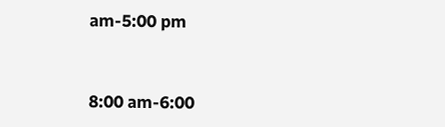am-5:00 pm


8:00 am-6:00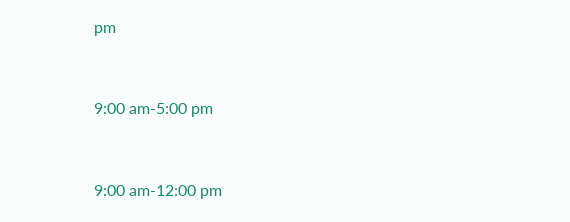pm


9:00 am-5:00 pm


9:00 am-12:00 pm